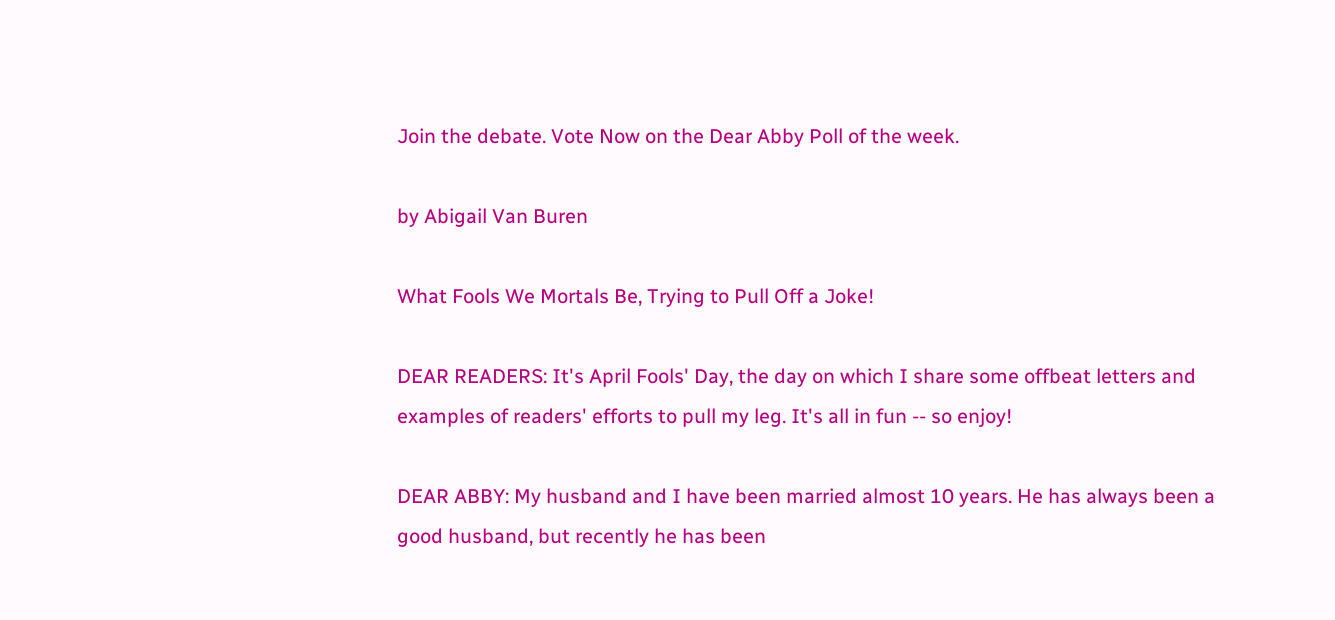Join the debate. Vote Now on the Dear Abby Poll of the week.

by Abigail Van Buren

What Fools We Mortals Be, Trying to Pull Off a Joke!

DEAR READERS: It's April Fools' Day, the day on which I share some offbeat letters and examples of readers' efforts to pull my leg. It's all in fun -- so enjoy!

DEAR ABBY: My husband and I have been married almost 10 years. He has always been a good husband, but recently he has been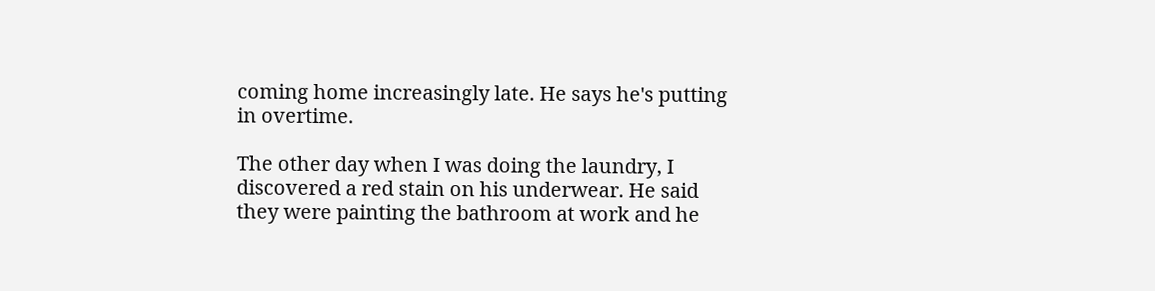coming home increasingly late. He says he's putting in overtime.

The other day when I was doing the laundry, I discovered a red stain on his underwear. He said they were painting the bathroom at work and he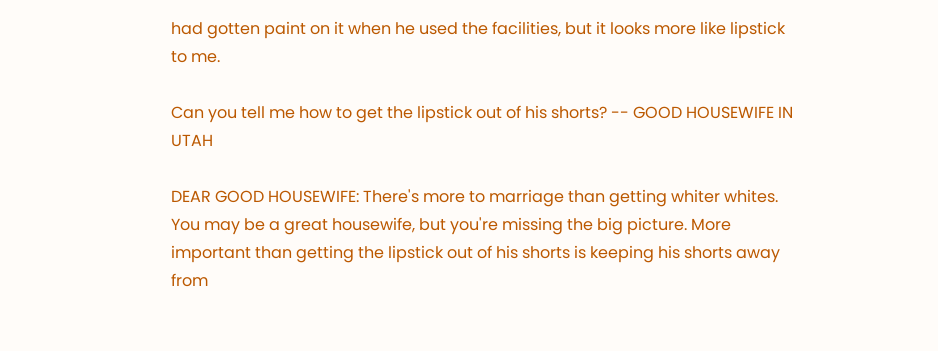had gotten paint on it when he used the facilities, but it looks more like lipstick to me.

Can you tell me how to get the lipstick out of his shorts? -- GOOD HOUSEWIFE IN UTAH

DEAR GOOD HOUSEWIFE: There's more to marriage than getting whiter whites. You may be a great housewife, but you're missing the big picture. More important than getting the lipstick out of his shorts is keeping his shorts away from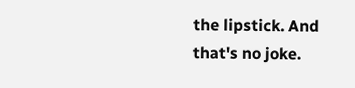the lipstick. And that's no joke.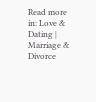Read more in: Love & Dating | Marriage & Divorce